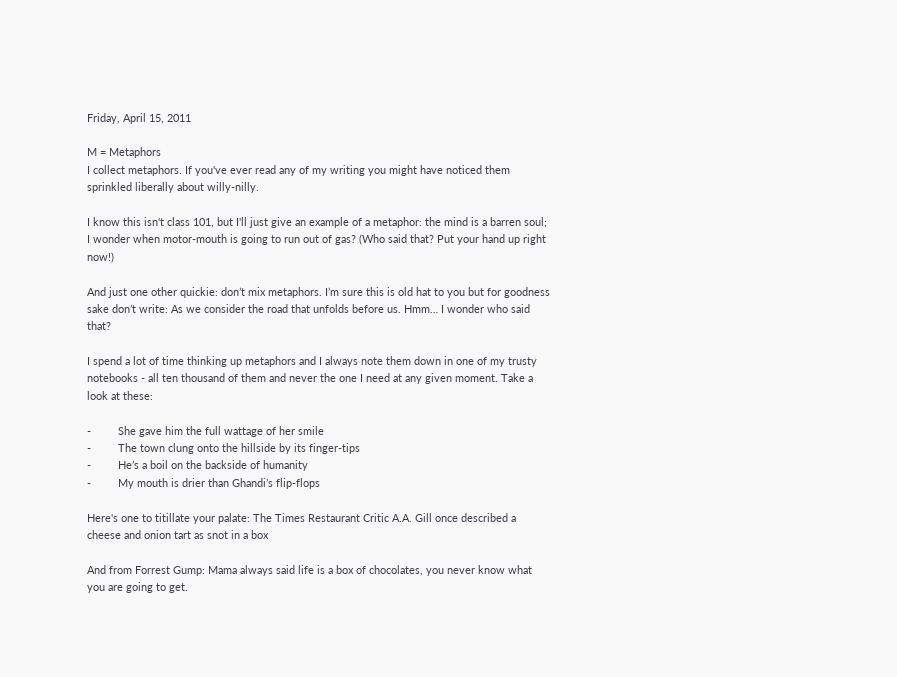Friday, April 15, 2011

M = Metaphors
I collect metaphors. If you've ever read any of my writing you might have noticed them sprinkled liberally about willy-nilly.

I know this isn't class 101, but I'll just give an example of a metaphor: the mind is a barren soul; I wonder when motor-mouth is going to run out of gas? (Who said that? Put your hand up right now!)

And just one other quickie: don’t mix metaphors. I’m sure this is old hat to you but for goodness sake don’t write: As we consider the road that unfolds before us. Hmm… I wonder who said that?

I spend a lot of time thinking up metaphors and I always note them down in one of my trusty notebooks - all ten thousand of them and never the one I need at any given moment. Take a look at these:

-         She gave him the full wattage of her smile
-         The town clung onto the hillside by its finger-tips
-         He’s a boil on the backside of humanity
-         My mouth is drier than Ghandi’s flip-flops

Here's one to titillate your palate: The Times Restaurant Critic A.A. Gill once described a cheese and onion tart as snot in a box

And from Forrest Gump: Mama always said life is a box of chocolates, you never know what you are going to get.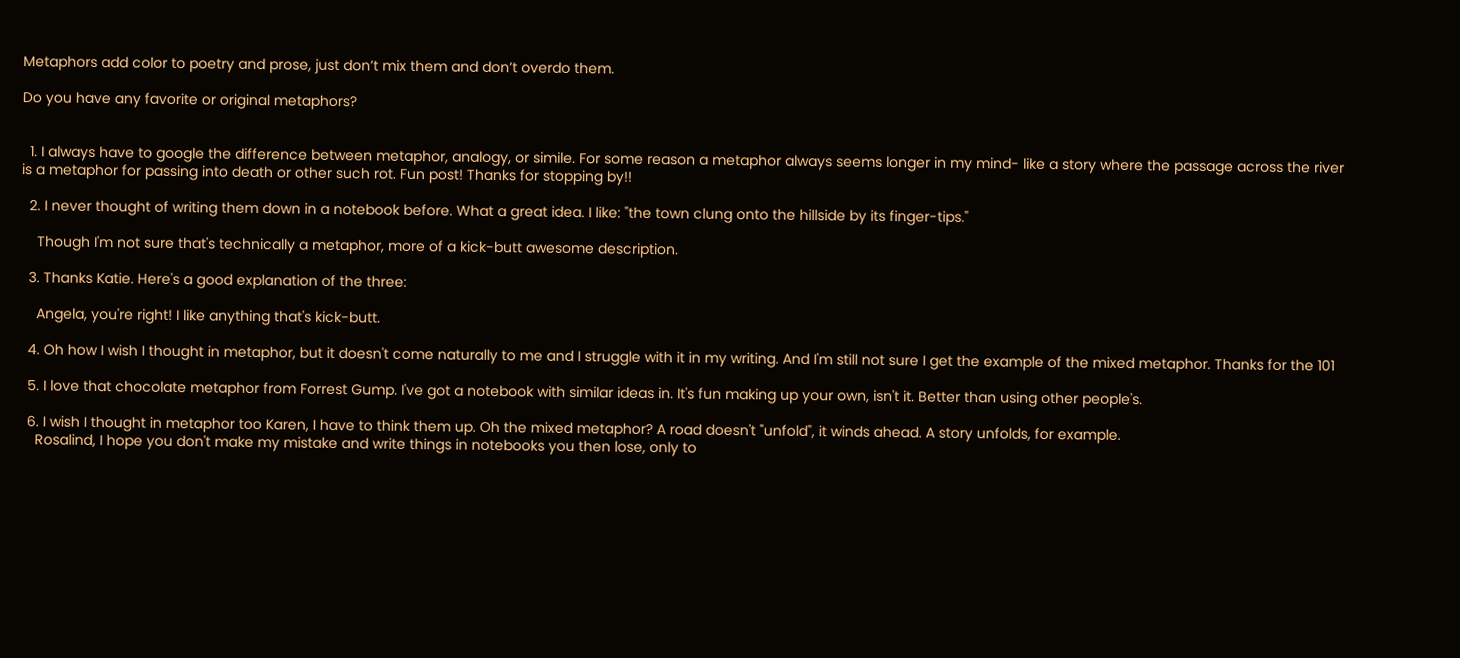Metaphors add color to poetry and prose, just don’t mix them and don’t overdo them.

Do you have any favorite or original metaphors?


  1. I always have to google the difference between metaphor, analogy, or simile. For some reason a metaphor always seems longer in my mind- like a story where the passage across the river is a metaphor for passing into death or other such rot. Fun post! Thanks for stopping by!!

  2. I never thought of writing them down in a notebook before. What a great idea. I like: "the town clung onto the hillside by its finger-tips."

    Though I'm not sure that's technically a metaphor, more of a kick-butt awesome description.

  3. Thanks Katie. Here's a good explanation of the three:

    Angela, you're right! I like anything that's kick-butt.

  4. Oh how I wish I thought in metaphor, but it doesn't come naturally to me and I struggle with it in my writing. And I'm still not sure I get the example of the mixed metaphor. Thanks for the 101

  5. I love that chocolate metaphor from Forrest Gump. I've got a notebook with similar ideas in. It's fun making up your own, isn't it. Better than using other people's.

  6. I wish I thought in metaphor too Karen, I have to think them up. Oh the mixed metaphor? A road doesn't "unfold", it winds ahead. A story unfolds, for example.
    Rosalind, I hope you don't make my mistake and write things in notebooks you then lose, only to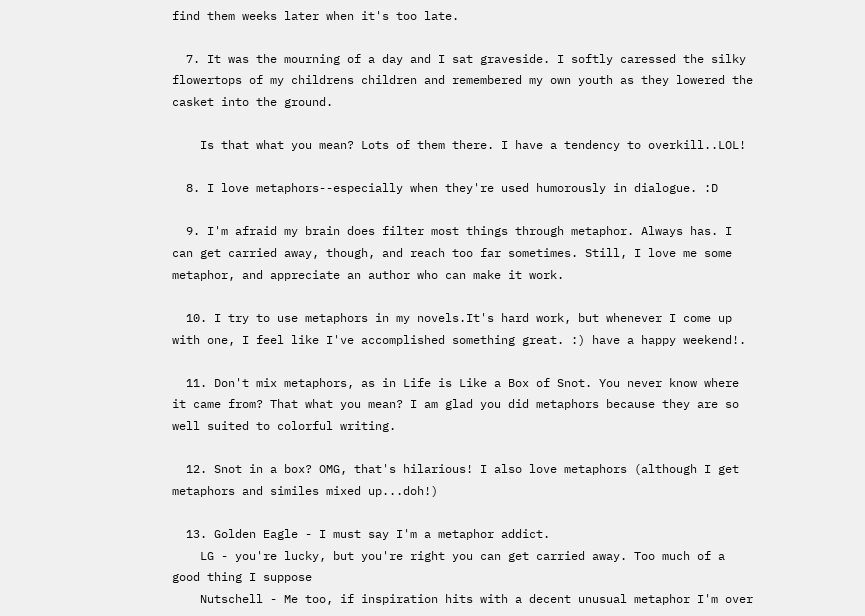find them weeks later when it's too late.

  7. It was the mourning of a day and I sat graveside. I softly caressed the silky flowertops of my childrens children and remembered my own youth as they lowered the casket into the ground.

    Is that what you mean? Lots of them there. I have a tendency to overkill..LOL!

  8. I love metaphors--especially when they're used humorously in dialogue. :D

  9. I'm afraid my brain does filter most things through metaphor. Always has. I can get carried away, though, and reach too far sometimes. Still, I love me some metaphor, and appreciate an author who can make it work.

  10. I try to use metaphors in my novels.It's hard work, but whenever I come up with one, I feel like I've accomplished something great. :) have a happy weekend!.

  11. Don't mix metaphors, as in Life is Like a Box of Snot. You never know where it came from? That what you mean? I am glad you did metaphors because they are so well suited to colorful writing.

  12. Snot in a box? OMG, that's hilarious! I also love metaphors (although I get metaphors and similes mixed up...doh!)

  13. Golden Eagle - I must say I'm a metaphor addict.
    LG - you're lucky, but you're right you can get carried away. Too much of a good thing I suppose
    Nutschell - Me too, if inspiration hits with a decent unusual metaphor I'm over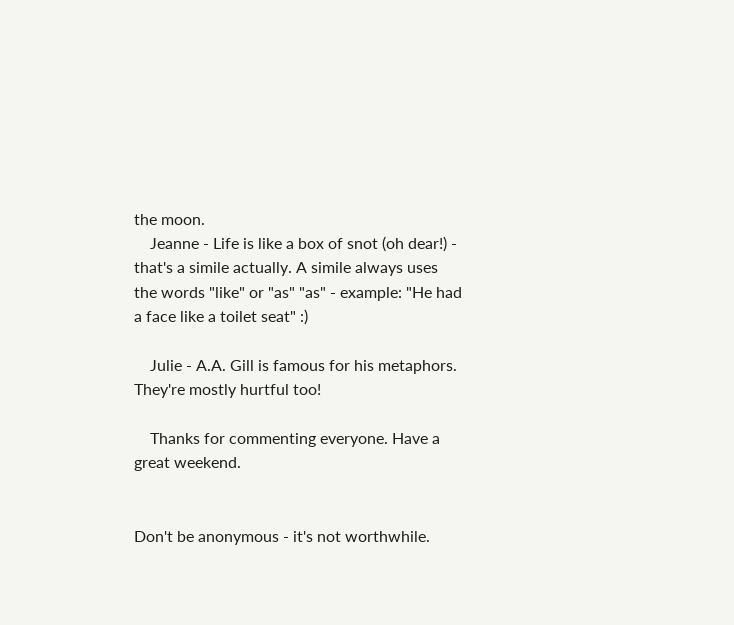the moon.
    Jeanne - Life is like a box of snot (oh dear!) - that's a simile actually. A simile always uses the words "like" or "as" "as" - example: "He had a face like a toilet seat" :)

    Julie - A.A. Gill is famous for his metaphors. They're mostly hurtful too!

    Thanks for commenting everyone. Have a great weekend.


Don't be anonymous - it's not worthwhile.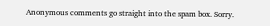Anonymous comments go straight into the spam box. Sorry.